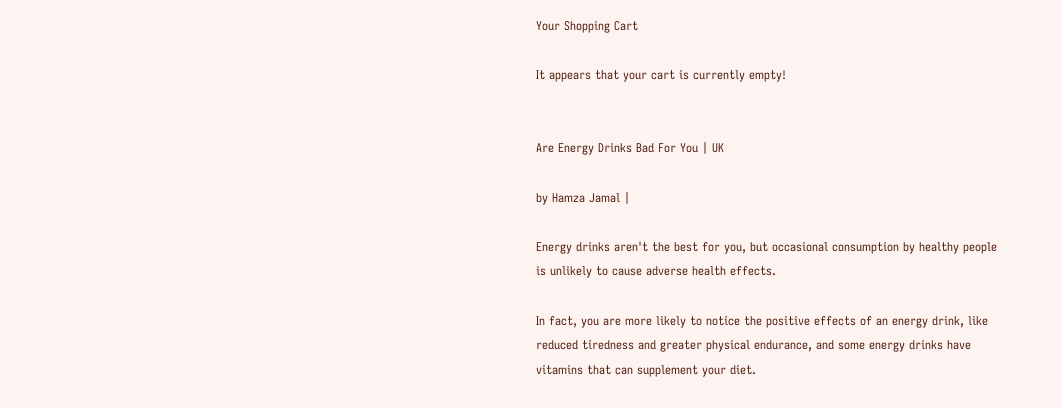Your Shopping Cart

It appears that your cart is currently empty!


Are Energy Drinks Bad For You | UK

by Hamza Jamal |

Energy drinks aren't the best for you, but occasional consumption by healthy people is unlikely to cause adverse health effects.

In fact, you are more likely to notice the positive effects of an energy drink, like reduced tiredness and greater physical endurance, and some energy drinks have vitamins that can supplement your diet.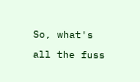So, what's all the fuss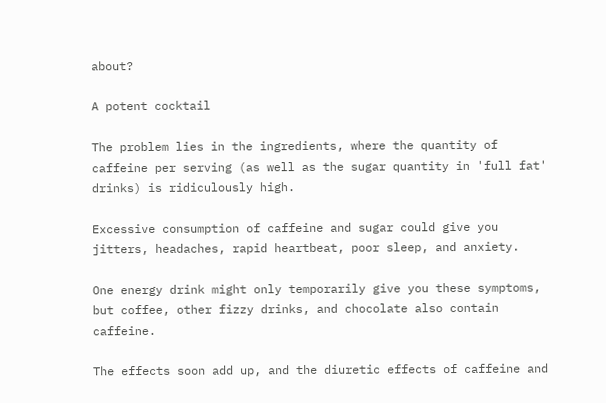about?

A potent cocktail

The problem lies in the ingredients, where the quantity of caffeine per serving (as well as the sugar quantity in 'full fat' drinks) is ridiculously high.

Excessive consumption of caffeine and sugar could give you jitters, headaches, rapid heartbeat, poor sleep, and anxiety.

One energy drink might only temporarily give you these symptoms, but coffee, other fizzy drinks, and chocolate also contain caffeine.

The effects soon add up, and the diuretic effects of caffeine and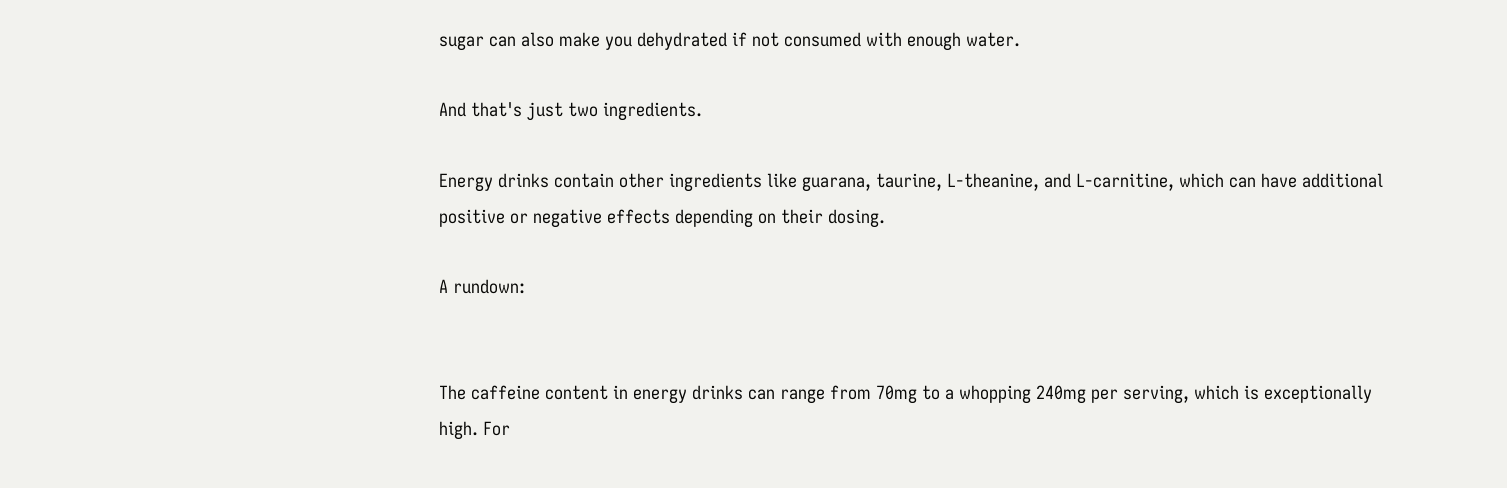sugar can also make you dehydrated if not consumed with enough water.

And that's just two ingredients.

Energy drinks contain other ingredients like guarana, taurine, L-theanine, and L-carnitine, which can have additional positive or negative effects depending on their dosing.

A rundown:


The caffeine content in energy drinks can range from 70mg to a whopping 240mg per serving, which is exceptionally high. For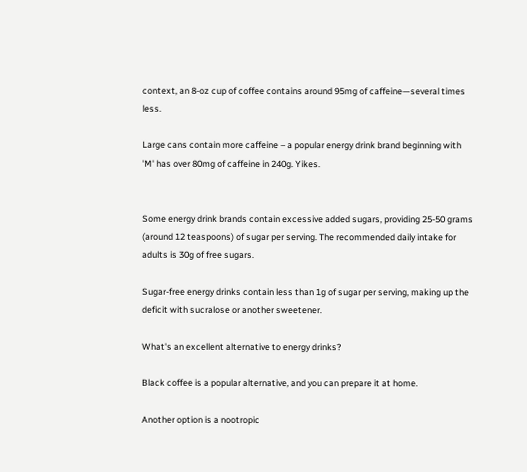context, an 8-oz cup of coffee contains around 95mg of caffeine—several times less.

Large cans contain more caffeine – a popular energy drink brand beginning with 'M' has over 80mg of caffeine in 240g. Yikes.


Some energy drink brands contain excessive added sugars, providing 25-50 grams (around 12 teaspoons) of sugar per serving. The recommended daily intake for adults is 30g of free sugars.

Sugar-free energy drinks contain less than 1g of sugar per serving, making up the deficit with sucralose or another sweetener.

What's an excellent alternative to energy drinks?

Black coffee is a popular alternative, and you can prepare it at home.

Another option is a nootropic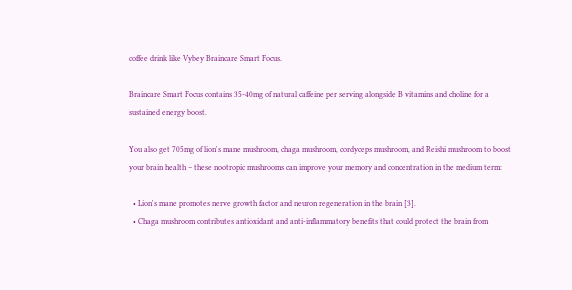coffee drink like Vybey Braincare Smart Focus.

Braincare Smart Focus contains 35-40mg of natural caffeine per serving alongside B vitamins and choline for a sustained energy boost.

You also get 705mg of lion's mane mushroom, chaga mushroom, cordyceps mushroom, and Reishi mushroom to boost your brain health – these nootropic mushrooms can improve your memory and concentration in the medium term:

  • Lion's mane promotes nerve growth factor and neuron regeneration in the brain [3].
  • Chaga mushroom contributes antioxidant and anti-inflammatory benefits that could protect the brain from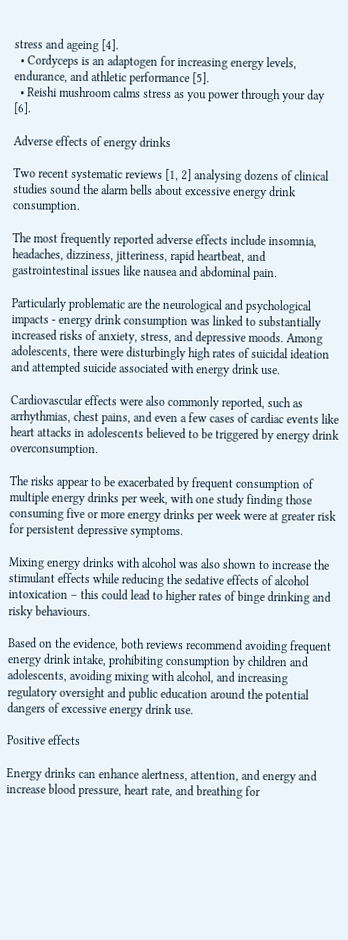stress and ageing [4].
  • Cordyceps is an adaptogen for increasing energy levels, endurance, and athletic performance [5].
  • Reishi mushroom calms stress as you power through your day [6].

Adverse effects of energy drinks

Two recent systematic reviews [1, 2] analysing dozens of clinical studies sound the alarm bells about excessive energy drink consumption.

The most frequently reported adverse effects include insomnia, headaches, dizziness, jitteriness, rapid heartbeat, and gastrointestinal issues like nausea and abdominal pain.

Particularly problematic are the neurological and psychological impacts - energy drink consumption was linked to substantially increased risks of anxiety, stress, and depressive moods. Among adolescents, there were disturbingly high rates of suicidal ideation and attempted suicide associated with energy drink use.

Cardiovascular effects were also commonly reported, such as arrhythmias, chest pains, and even a few cases of cardiac events like heart attacks in adolescents believed to be triggered by energy drink overconsumption.

The risks appear to be exacerbated by frequent consumption of multiple energy drinks per week, with one study finding those consuming five or more energy drinks per week were at greater risk for persistent depressive symptoms.

Mixing energy drinks with alcohol was also shown to increase the stimulant effects while reducing the sedative effects of alcohol intoxication – this could lead to higher rates of binge drinking and risky behaviours.

Based on the evidence, both reviews recommend avoiding frequent energy drink intake, prohibiting consumption by children and adolescents, avoiding mixing with alcohol, and increasing regulatory oversight and public education around the potential dangers of excessive energy drink use.

Positive effects

Energy drinks can enhance alertness, attention, and energy and increase blood pressure, heart rate, and breathing for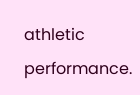athletic performance.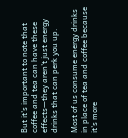But it's important to note that coffee and tea can have these effects—they aren't just energy drinks that can perk you up.

Most of us consume energy drinks in place of tea and coffee because it's more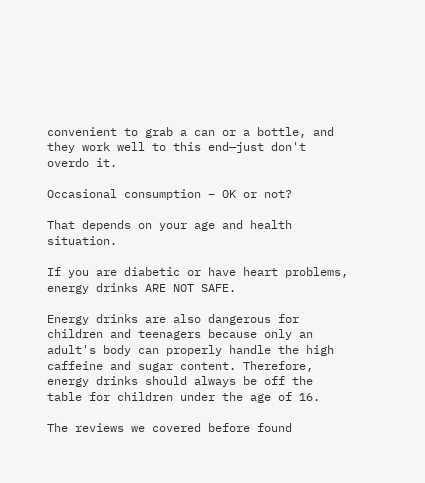convenient to grab a can or a bottle, and they work well to this end—just don't overdo it.

Occasional consumption – OK or not?

That depends on your age and health situation.

If you are diabetic or have heart problems, energy drinks ARE NOT SAFE.

Energy drinks are also dangerous for children and teenagers because only an adult's body can properly handle the high caffeine and sugar content. Therefore, energy drinks should always be off the table for children under the age of 16.

The reviews we covered before found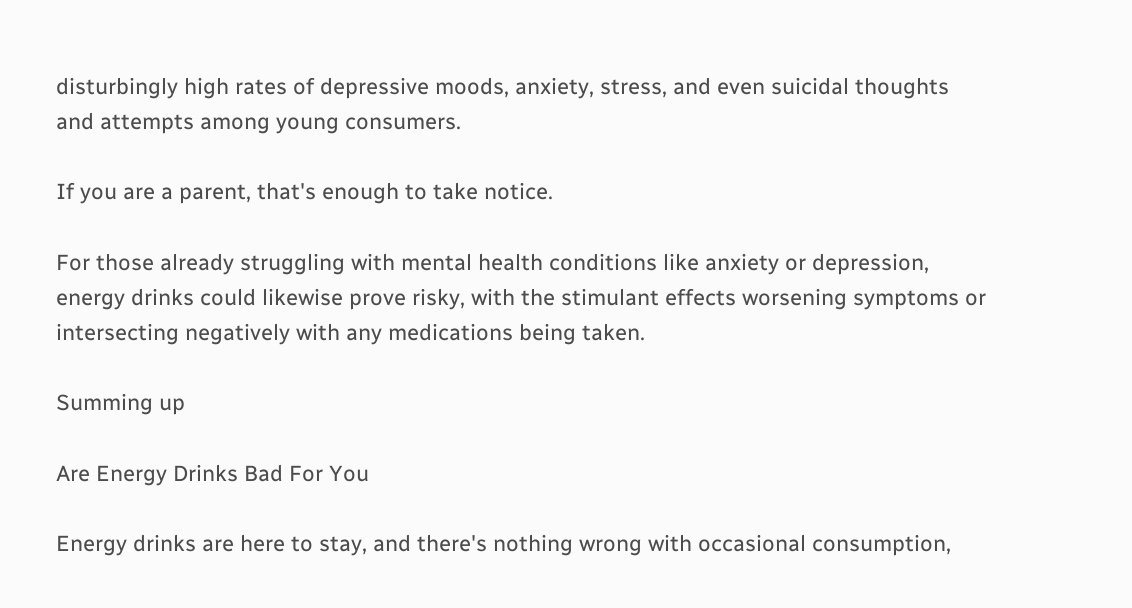disturbingly high rates of depressive moods, anxiety, stress, and even suicidal thoughts and attempts among young consumers.

If you are a parent, that's enough to take notice.

For those already struggling with mental health conditions like anxiety or depression, energy drinks could likewise prove risky, with the stimulant effects worsening symptoms or intersecting negatively with any medications being taken.

Summing up

Are Energy Drinks Bad For You

Energy drinks are here to stay, and there's nothing wrong with occasional consumption,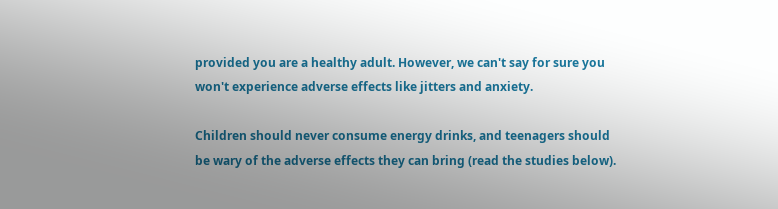provided you are a healthy adult. However, we can't say for sure you won't experience adverse effects like jitters and anxiety.

Children should never consume energy drinks, and teenagers should be wary of the adverse effects they can bring (read the studies below).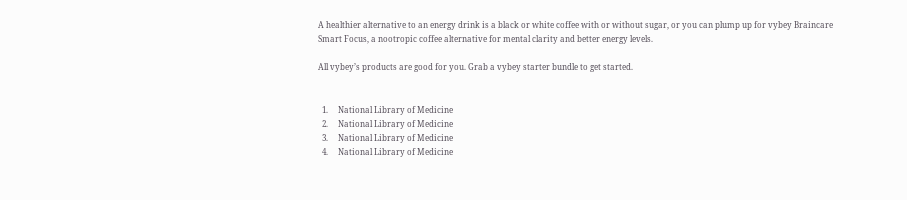A healthier alternative to an energy drink is a black or white coffee with or without sugar, or you can plump up for vybey Braincare Smart Focus, a nootropic coffee alternative for mental clarity and better energy levels.

All vybey’s products are good for you. Grab a vybey starter bundle to get started.


  1.     National Library of Medicine
  2.     National Library of Medicine
  3.     National Library of Medicine
  4.     National Library of Medicine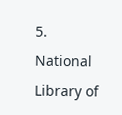5.     National Library of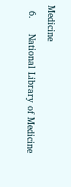Medicine
  6.     National Library of Medicine